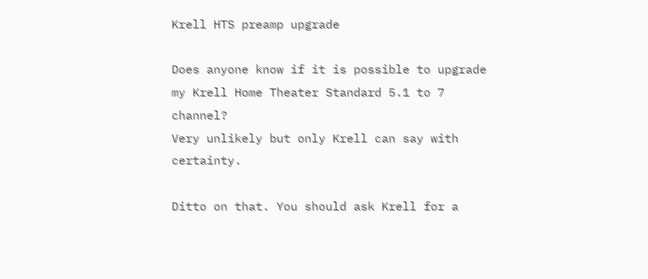Krell HTS preamp upgrade

Does anyone know if it is possible to upgrade my Krell Home Theater Standard 5.1 to 7 channel?
Very unlikely but only Krell can say with certainty.

Ditto on that. You should ask Krell for a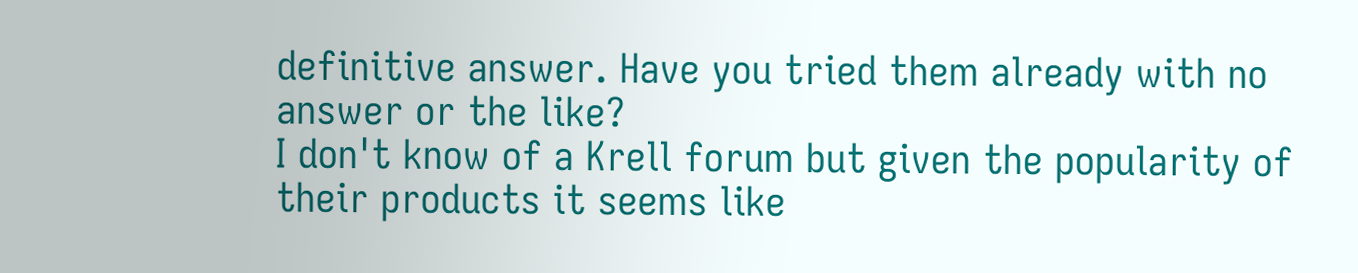definitive answer. Have you tried them already with no answer or the like?
I don't know of a Krell forum but given the popularity of their products it seems like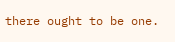there ought to be one.